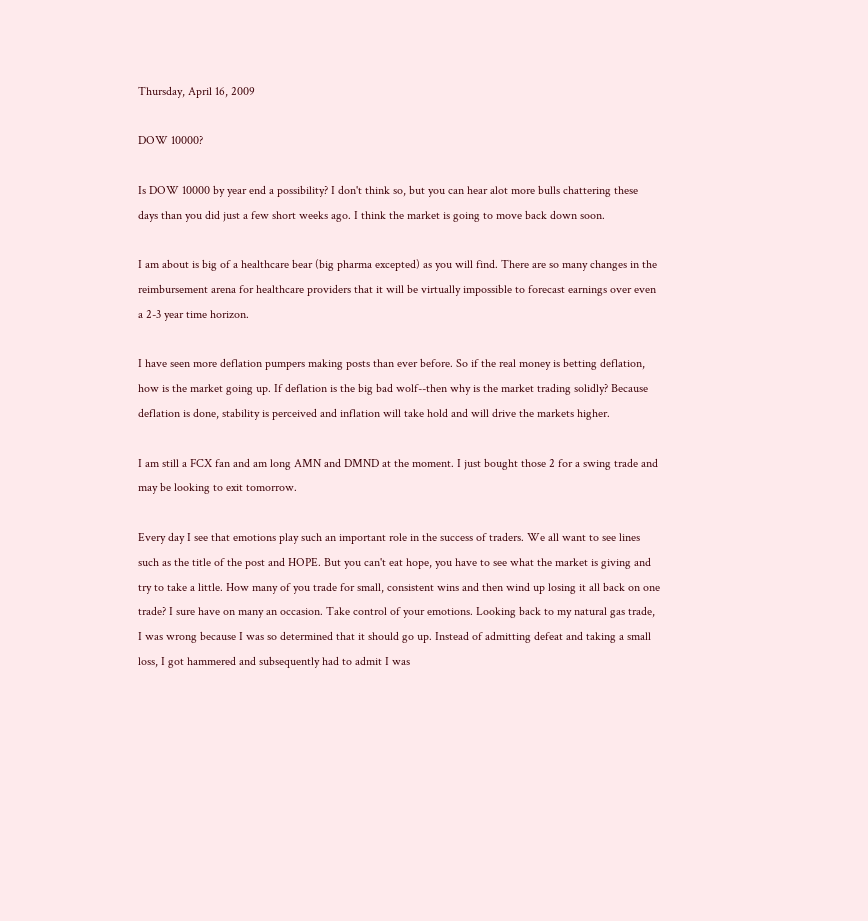Thursday, April 16, 2009

DOW 10000?

Is DOW 10000 by year end a possibility? I don't think so, but you can hear alot more bulls chattering these days than you did just a few short weeks ago. I think the market is going to move back down soon.

I am about is big of a healthcare bear (big pharma excepted) as you will find. There are so many changes in the reimbursement arena for healthcare providers that it will be virtually impossible to forecast earnings over even a 2-3 year time horizon.

I have seen more deflation pumpers making posts than ever before. So if the real money is betting deflation, how is the market going up. If deflation is the big bad wolf--then why is the market trading solidly? Because deflation is done, stability is perceived and inflation will take hold and will drive the markets higher.

I am still a FCX fan and am long AMN and DMND at the moment. I just bought those 2 for a swing trade and may be looking to exit tomorrow.

Every day I see that emotions play such an important role in the success of traders. We all want to see lines such as the title of the post and HOPE. But you can't eat hope, you have to see what the market is giving and try to take a little. How many of you trade for small, consistent wins and then wind up losing it all back on one trade? I sure have on many an occasion. Take control of your emotions. Looking back to my natural gas trade, I was wrong because I was so determined that it should go up. Instead of admitting defeat and taking a small loss, I got hammered and subsequently had to admit I was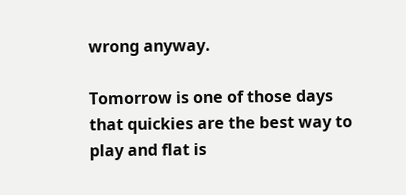wrong anyway.

Tomorrow is one of those days that quickies are the best way to play and flat is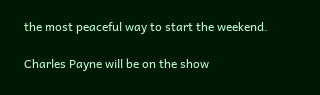the most peaceful way to start the weekend.

Charles Payne will be on the show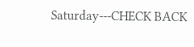Saturday---CHECK BACK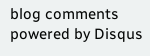blog comments powered by Disqus